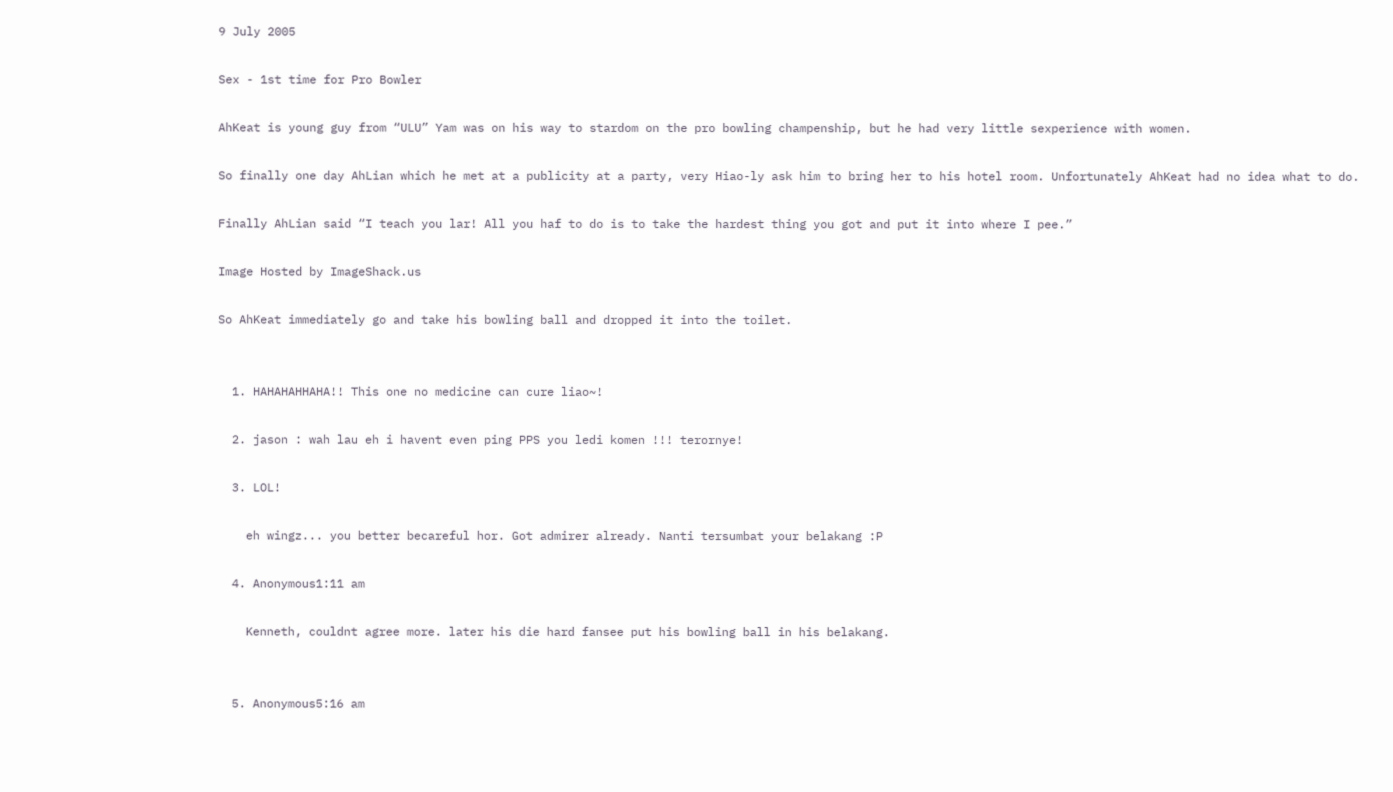9 July 2005

Sex - 1st time for Pro Bowler

AhKeat is young guy from “ULU” Yam was on his way to stardom on the pro bowling champenship, but he had very little sexperience with women.

So finally one day AhLian which he met at a publicity at a party, very Hiao-ly ask him to bring her to his hotel room. Unfortunately AhKeat had no idea what to do.

Finally AhLian said “I teach you lar! All you haf to do is to take the hardest thing you got and put it into where I pee.”

Image Hosted by ImageShack.us

So AhKeat immediately go and take his bowling ball and dropped it into the toilet.


  1. HAHAHAHHAHA!! This one no medicine can cure liao~!

  2. jason : wah lau eh i havent even ping PPS you ledi komen !!! terornye!

  3. LOL!

    eh wingz... you better becareful hor. Got admirer already. Nanti tersumbat your belakang :P

  4. Anonymous1:11 am

    Kenneth, couldnt agree more. later his die hard fansee put his bowling ball in his belakang.


  5. Anonymous5:16 am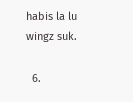habis la lu wingz suk.

  6.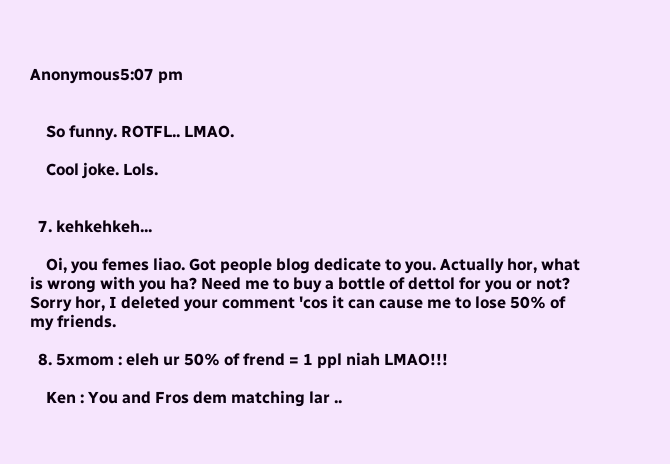Anonymous5:07 pm


    So funny. ROTFL.. LMAO.

    Cool joke. Lols.


  7. kehkehkeh...

    Oi, you femes liao. Got people blog dedicate to you. Actually hor, what is wrong with you ha? Need me to buy a bottle of dettol for you or not? Sorry hor, I deleted your comment 'cos it can cause me to lose 50% of my friends.

  8. 5xmom : eleh ur 50% of frend = 1 ppl niah LMAO!!!

    Ken : You and Fros dem matching lar ..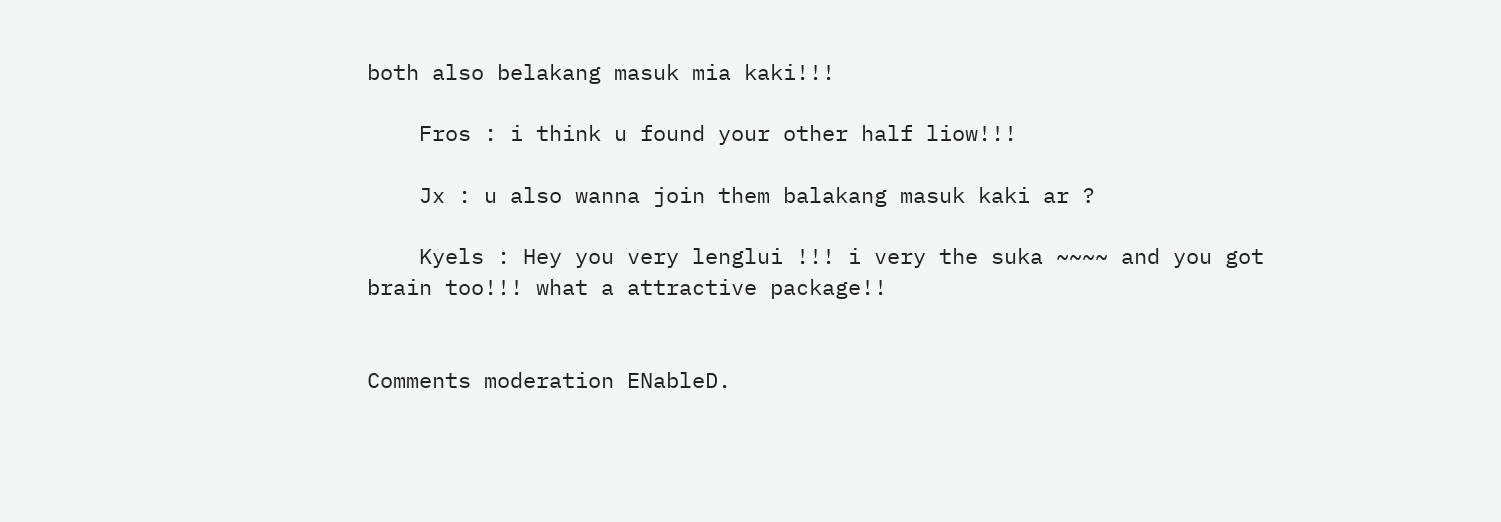both also belakang masuk mia kaki!!!

    Fros : i think u found your other half liow!!!

    Jx : u also wanna join them balakang masuk kaki ar ?

    Kyels : Hey you very lenglui !!! i very the suka ~~~~ and you got brain too!!! what a attractive package!!


Comments moderation ENableD.